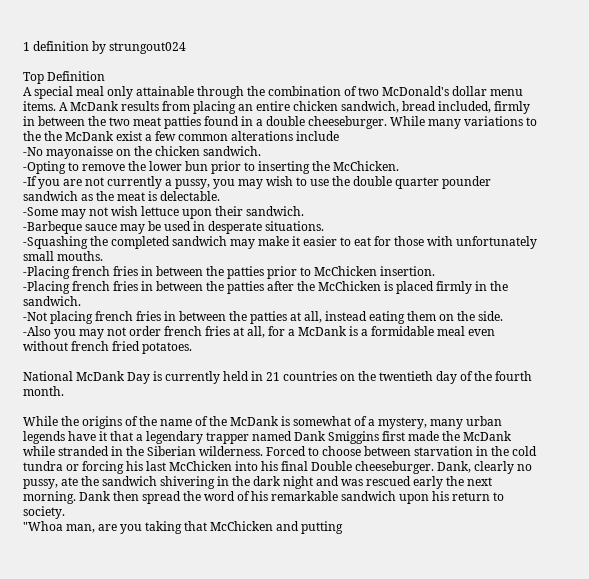1 definition by strungout024

Top Definition
A special meal only attainable through the combination of two McDonald's dollar menu items. A McDank results from placing an entire chicken sandwich, bread included, firmly in between the two meat patties found in a double cheeseburger. While many variations to the the McDank exist a few common alterations include
-No mayonaisse on the chicken sandwich.
-Opting to remove the lower bun prior to inserting the McChicken.
-If you are not currently a pussy, you may wish to use the double quarter pounder sandwich as the meat is delectable.
-Some may not wish lettuce upon their sandwich.
-Barbeque sauce may be used in desperate situations.
-Squashing the completed sandwich may make it easier to eat for those with unfortunately small mouths.
-Placing french fries in between the patties prior to McChicken insertion.
-Placing french fries in between the patties after the McChicken is placed firmly in the sandwich.
-Not placing french fries in between the patties at all, instead eating them on the side.
-Also you may not order french fries at all, for a McDank is a formidable meal even without french fried potatoes.

National McDank Day is currently held in 21 countries on the twentieth day of the fourth month.

While the origins of the name of the McDank is somewhat of a mystery, many urban legends have it that a legendary trapper named Dank Smiggins first made the McDank while stranded in the Siberian wilderness. Forced to choose between starvation in the cold tundra or forcing his last McChicken into his final Double cheeseburger. Dank, clearly no pussy, ate the sandwich shivering in the dark night and was rescued early the next morning. Dank then spread the word of his remarkable sandwich upon his return to society.
"Whoa man, are you taking that McChicken and putting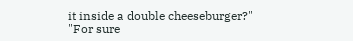it inside a double cheeseburger?"
"For sure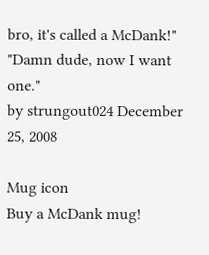bro, it's called a McDank!"
"Damn dude, now I want one."
by strungout024 December 25, 2008

Mug icon
Buy a McDank mug!